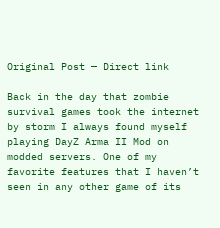Original Post — Direct link

Back in the day that zombie survival games took the internet by storm I always found myself playing DayZ Arma II Mod on modded servers. One of my favorite features that I haven’t seen in any other game of its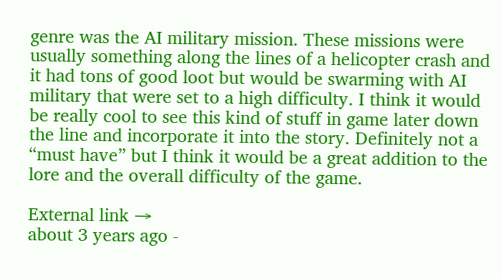genre was the AI military mission. These missions were usually something along the lines of a helicopter crash and it had tons of good loot but would be swarming with AI military that were set to a high difficulty. I think it would be really cool to see this kind of stuff in game later down the line and incorporate it into the story. Definitely not a “must have” but I think it would be a great addition to the lore and the overall difficulty of the game.

External link →
about 3 years ago -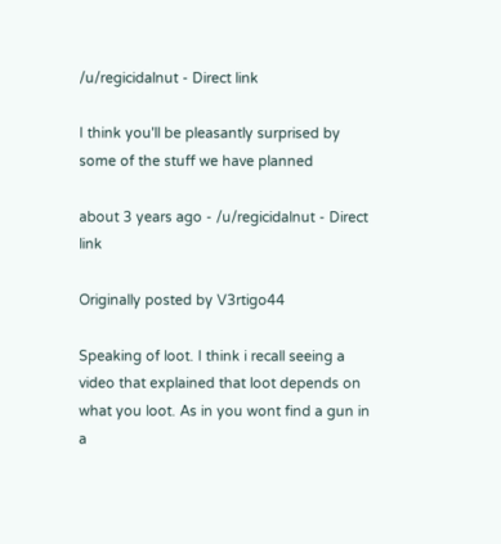/u/regicidalnut - Direct link

I think you'll be pleasantly surprised by some of the stuff we have planned

about 3 years ago - /u/regicidalnut - Direct link

Originally posted by V3rtigo44

Speaking of loot. I think i recall seeing a video that explained that loot depends on what you loot. As in you wont find a gun in a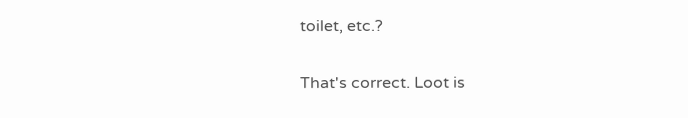toilet, etc.?

That's correct. Loot is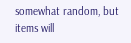somewhat random, but items will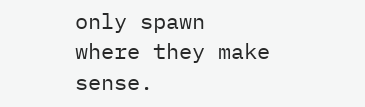only spawn where they make sense.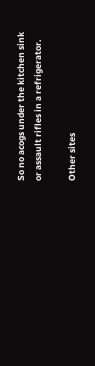So no acogs under the kitchen sink or assault rifles in a refrigerator.

Other sites